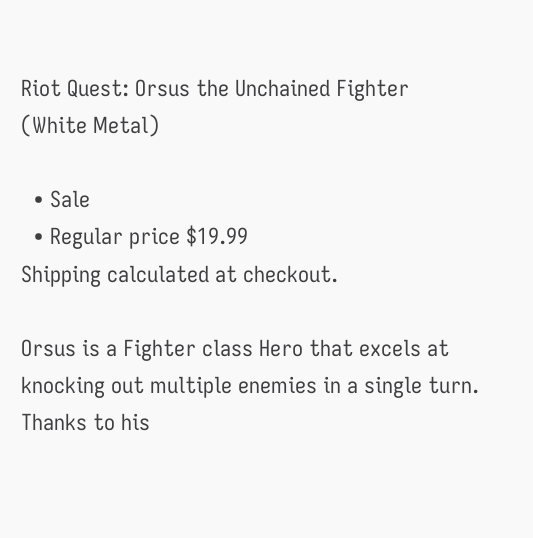Riot Quest: Orsus the Unchained Fighter (White Metal)

  • Sale
  • Regular price $19.99
Shipping calculated at checkout.

Orsus is a Fighter class Hero that excels at knocking out multiple enemies in a single turn. Thanks to his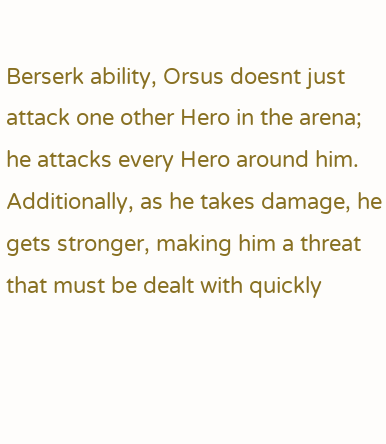Berserk ability, Orsus doesnt just attack one other Hero in the arena; he attacks every Hero around him. Additionally, as he takes damage, he gets stronger, making him a threat that must be dealt with quickly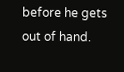before he gets out of hand.